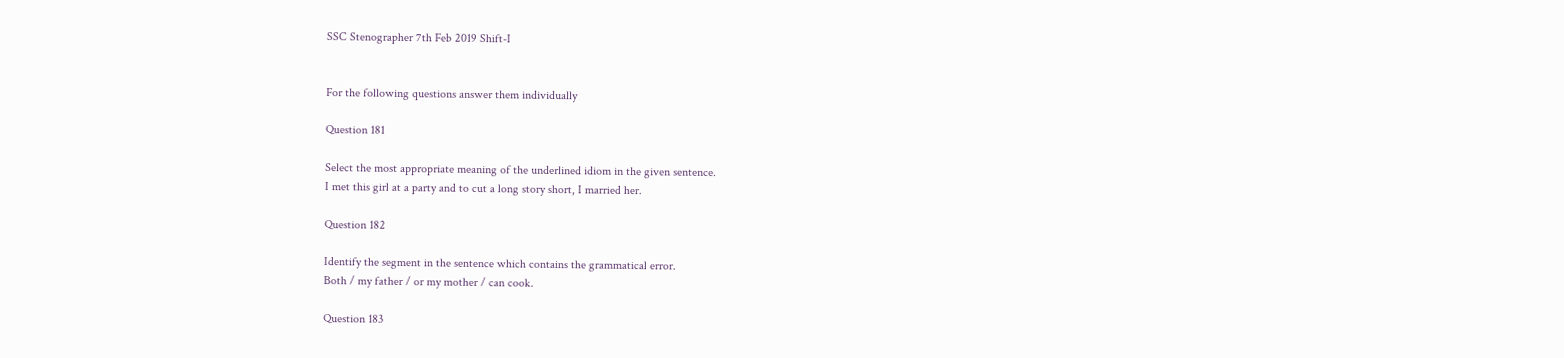SSC Stenographer 7th Feb 2019 Shift-I


For the following questions answer them individually

Question 181

Select the most appropriate meaning of the underlined idiom in the given sentence.
I met this girl at a party and to cut a long story short, I married her.

Question 182

Identify the segment in the sentence which contains the grammatical error.
Both / my father / or my mother / can cook.

Question 183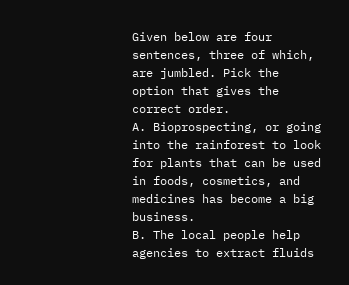Given below are four sentences, three of which, are jumbled. Pick the option that gives the correct order.
A. Bioprospecting, or going into the rainforest to look for plants that can be used in foods, cosmetics, and medicines has become a big business.
B. The local people help agencies to extract fluids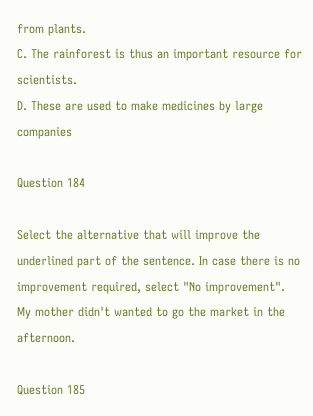from plants.
C. The rainforest is thus an important resource for scientists.
D. These are used to make medicines by large companies

Question 184

Select the alternative that will improve the underlined part of the sentence. In case there is no improvement required, select "No improvement".
My mother didn't wanted to go the market in the afternoon.

Question 185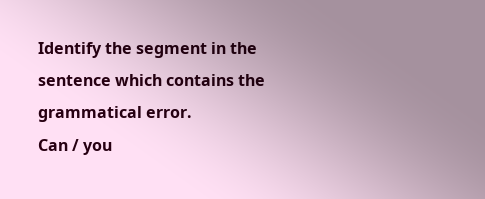Identify the segment in the sentence which contains the grammatical error.
Can / you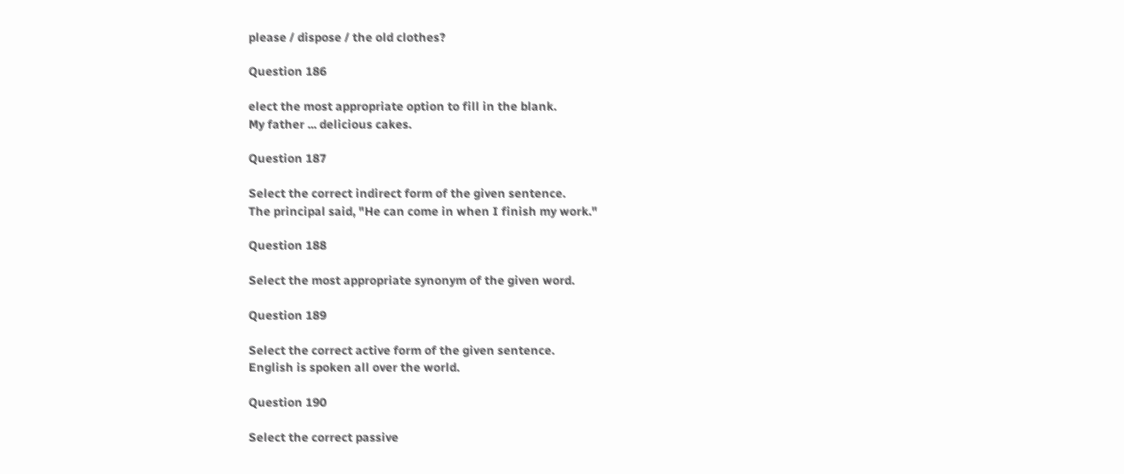please / dispose / the old clothes?

Question 186

elect the most appropriate option to fill in the blank.
My father ... delicious cakes.

Question 187

Select the correct indirect form of the given sentence.
The principal said, "He can come in when I finish my work."

Question 188

Select the most appropriate synonym of the given word.

Question 189

Select the correct active form of the given sentence.
English is spoken all over the world.

Question 190

Select the correct passive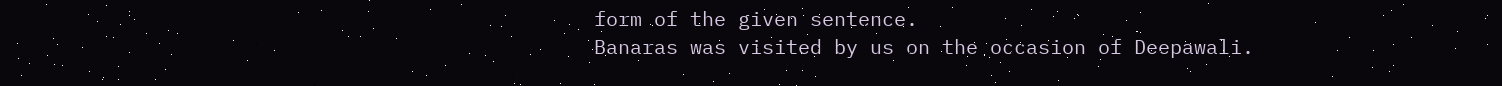form of the given sentence.
Banaras was visited by us on the occasion of Deepawali.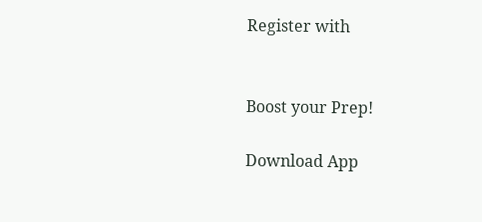Register with


Boost your Prep!

Download App